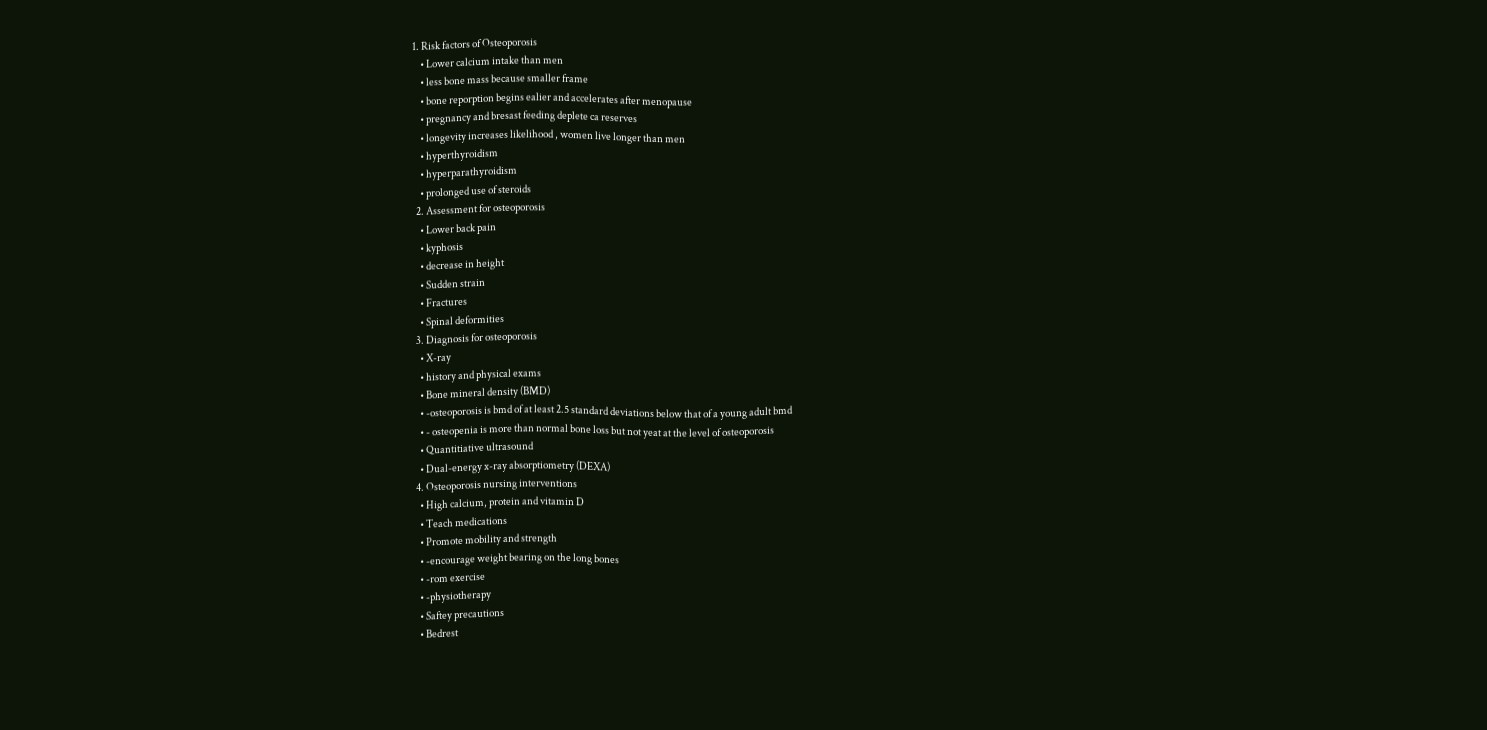1. Risk factors of Osteoporosis
    • Lower calcium intake than men
    • less bone mass because smaller frame
    • bone reporption begins ealier and accelerates after menopause
    • pregnancy and bresast feeding deplete ca reserves
    • longevity increases likelihood , women live longer than men
    • hyperthyroidism
    • hyperparathyroidism
    • prolonged use of steroids
  2. Assessment for osteoporosis
    • Lower back pain
    • kyphosis
    • decrease in height
    • Sudden strain
    • Fractures
    • Spinal deformities
  3. Diagnosis for osteoporosis
    • X-ray
    • history and physical exams
    • Bone mineral density (BMD)
    • -osteoporosis is bmd of at least 2.5 standard deviations below that of a young adult bmd
    • - osteopenia is more than normal bone loss but not yeat at the level of osteoporosis
    • Quantitiative ultrasound
    • Dual-energy x-ray absorptiometry (DEXA)
  4. Osteoporosis nursing interventions
    • High calcium, protein and vitamin D
    • Teach medications
    • Promote mobility and strength
    • -encourage weight bearing on the long bones
    • -rom exercise
    • -physiotherapy
    • Saftey precautions
    • Bedrest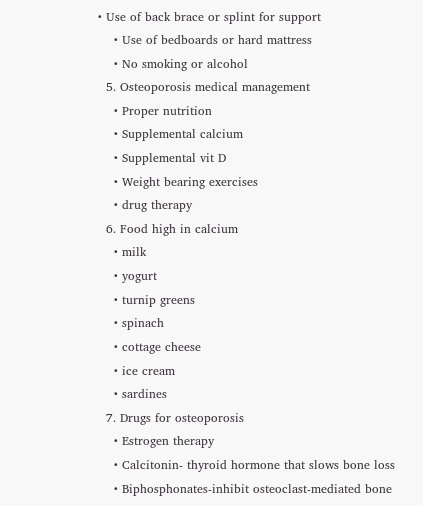• Use of back brace or splint for support
    • Use of bedboards or hard mattress
    • No smoking or alcohol
  5. Osteoporosis medical management
    • Proper nutrition
    • Supplemental calcium
    • Supplemental vit D
    • Weight bearing exercises
    • drug therapy
  6. Food high in calcium
    • milk
    • yogurt
    • turnip greens
    • spinach
    • cottage cheese
    • ice cream
    • sardines
  7. Drugs for osteoporosis
    • Estrogen therapy
    • Calcitonin- thyroid hormone that slows bone loss
    • Biphosphonates-inhibit osteoclast-mediated bone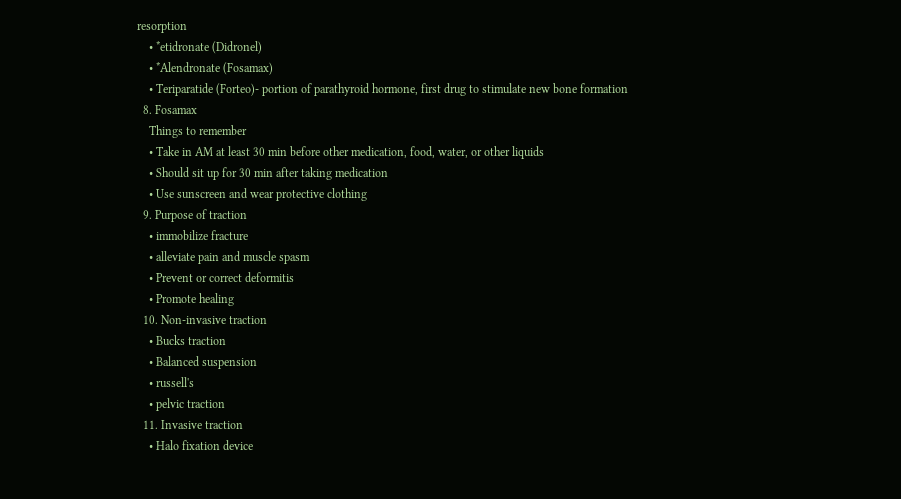resorption
    • *etidronate (Didronel)
    • *Alendronate (Fosamax)
    • Teriparatide (Forteo)- portion of parathyroid hormone, first drug to stimulate new bone formation
  8. Fosamax
    Things to remember
    • Take in AM at least 30 min before other medication, food, water, or other liquids
    • Should sit up for 30 min after taking medication
    • Use sunscreen and wear protective clothing
  9. Purpose of traction
    • immobilize fracture
    • alleviate pain and muscle spasm
    • Prevent or correct deformitis
    • Promote healing
  10. Non-invasive traction
    • Bucks traction
    • Balanced suspension
    • russell's
    • pelvic traction
  11. Invasive traction
    • Halo fixation device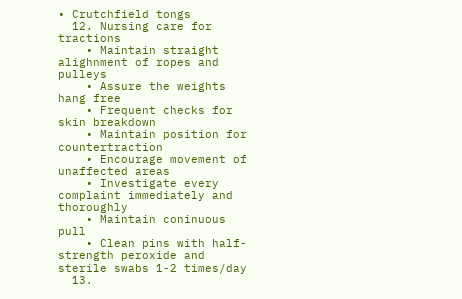• Crutchfield tongs
  12. Nursing care for tractions
    • Maintain straight alighnment of ropes and pulleys
    • Assure the weights hang free
    • Frequent checks for skin breakdown
    • Maintain position for countertraction
    • Encourage movement of unaffected areas
    • Investigate every complaint immediately and thoroughly
    • Maintain coninuous pull
    • Clean pins with half-strength peroxide and sterile swabs 1-2 times/day
  13.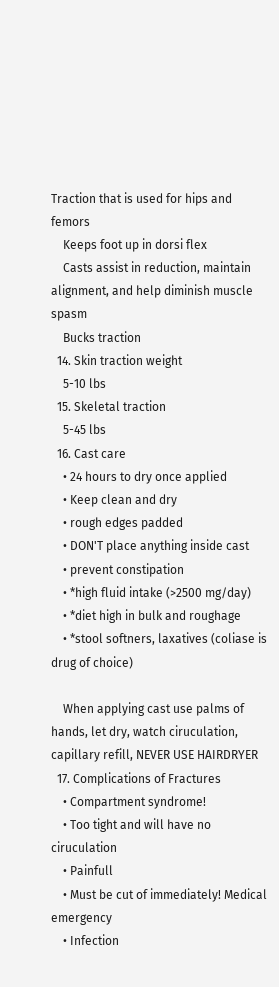Traction that is used for hips and femors
    Keeps foot up in dorsi flex
    Casts assist in reduction, maintain alignment, and help diminish muscle spasm
    Bucks traction
  14. Skin traction weight
    5-10 lbs
  15. Skeletal traction
    5-45 lbs
  16. Cast care
    • 24 hours to dry once applied
    • Keep clean and dry
    • rough edges padded
    • DON'T place anything inside cast
    • prevent constipation
    • *high fluid intake (>2500 mg/day)
    • *diet high in bulk and roughage
    • *stool softners, laxatives (coliase is drug of choice)

    When applying cast use palms of hands, let dry, watch ciruculation, capillary refill, NEVER USE HAIRDRYER
  17. Complications of Fractures
    • Compartment syndrome!
    • Too tight and will have no ciruculation
    • Painfull
    • Must be cut of immediately! Medical emergency
    • Infection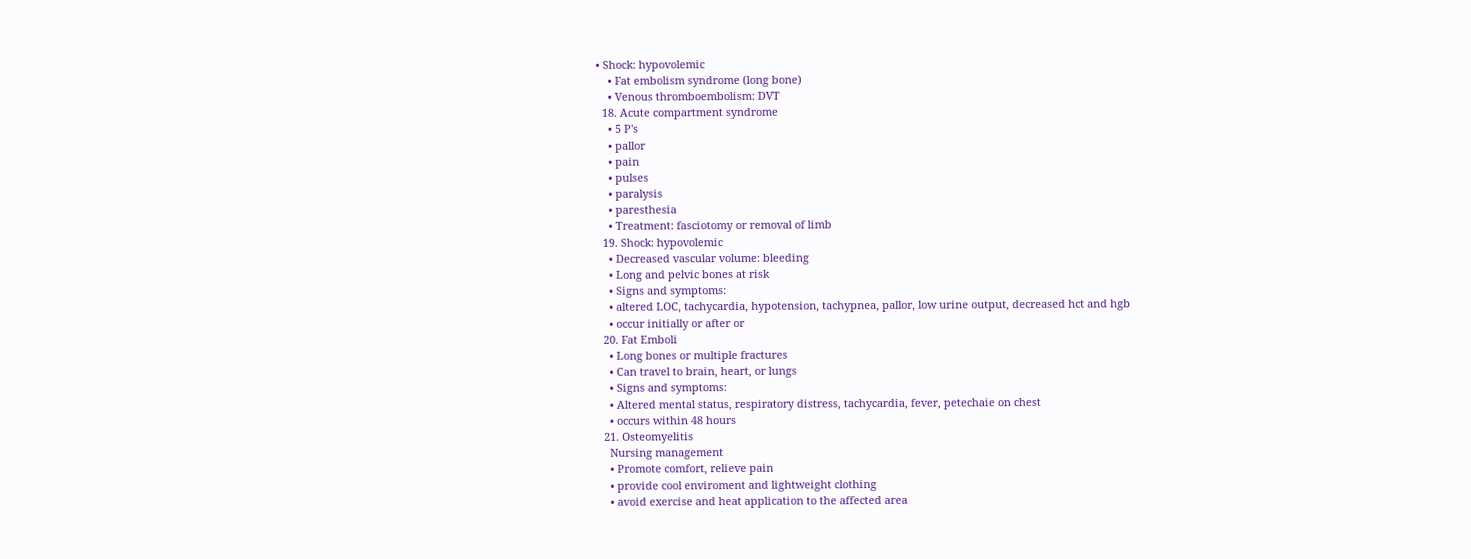• Shock: hypovolemic
    • Fat embolism syndrome (long bone)
    • Venous thromboembolism: DVT
  18. Acute compartment syndrome
    • 5 P's
    • pallor
    • pain
    • pulses
    • paralysis
    • paresthesia
    • Treatment: fasciotomy or removal of limb
  19. Shock: hypovolemic
    • Decreased vascular volume: bleeding
    • Long and pelvic bones at risk
    • Signs and symptoms:
    • altered LOC, tachycardia, hypotension, tachypnea, pallor, low urine output, decreased hct and hgb
    • occur initially or after or
  20. Fat Emboli
    • Long bones or multiple fractures
    • Can travel to brain, heart, or lungs
    • Signs and symptoms:
    • Altered mental status, respiratory distress, tachycardia, fever, petechaie on chest
    • occurs within 48 hours
  21. Osteomyelitis
    Nursing management
    • Promote comfort, relieve pain
    • provide cool enviroment and lightweight clothing
    • avoid exercise and heat application to the affected area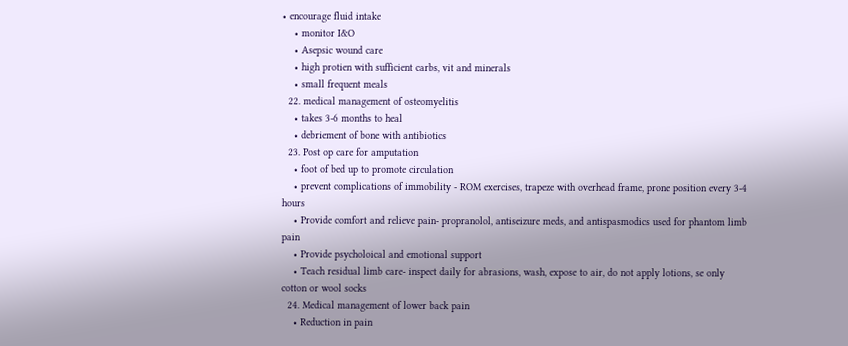• encourage fluid intake
    • monitor I&O
    • Asepsic wound care
    • high protien with sufficient carbs, vit and minerals
    • small frequent meals
  22. medical management of osteomyelitis
    • takes 3-6 months to heal
    • debriement of bone with antibiotics
  23. Post op care for amputation
    • foot of bed up to promote circulation
    • prevent complications of immobility - ROM exercises, trapeze with overhead frame, prone position every 3-4 hours
    • Provide comfort and relieve pain- propranolol, antiseizure meds, and antispasmodics used for phantom limb pain
    • Provide psycholoical and emotional support
    • Teach residual limb care- inspect daily for abrasions, wash, expose to air, do not apply lotions, se only cotton or wool socks
  24. Medical management of lower back pain
    • Reduction in pain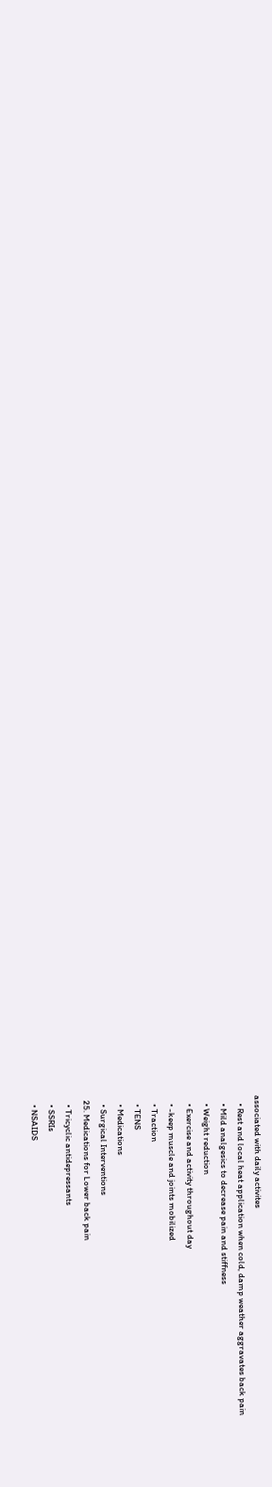associated with daily activites
    • Rest and local heat application when cold, damp weather aggravates back pain
    • Mild analgesics to decrease pain and stiffness
    • Weight reduction
    • Exercise and activity throughout day
    • -keep muscle and joints mobilized
    • Traction
    • TENS
    • Medications
    • Surgical Interventions
  25. Medications for Lower back pain
    • Tricyclic antidepressants
    • SSRIs
    • NSAIDS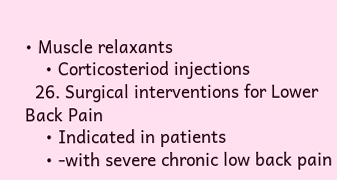• Muscle relaxants
    • Corticosteriod injections
  26. Surgical interventions for Lower Back Pain
    • Indicated in patients
    • -with severe chronic low back pain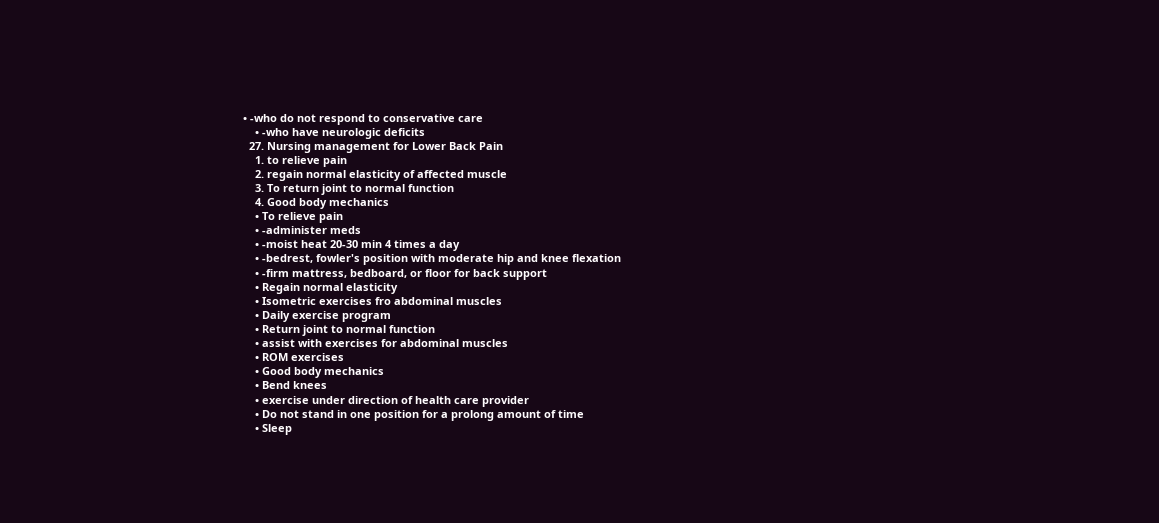• -who do not respond to conservative care
    • -who have neurologic deficits
  27. Nursing management for Lower Back Pain
    1. to relieve pain
    2. regain normal elasticity of affected muscle
    3. To return joint to normal function
    4. Good body mechanics
    • To relieve pain
    • -administer meds
    • -moist heat 20-30 min 4 times a day
    • -bedrest, fowler's position with moderate hip and knee flexation
    • -firm mattress, bedboard, or floor for back support
    • Regain normal elasticity
    • Isometric exercises fro abdominal muscles
    • Daily exercise program
    • Return joint to normal function
    • assist with exercises for abdominal muscles
    • ROM exercises
    • Good body mechanics
    • Bend knees
    • exercise under direction of health care provider
    • Do not stand in one position for a prolong amount of time
    • Sleep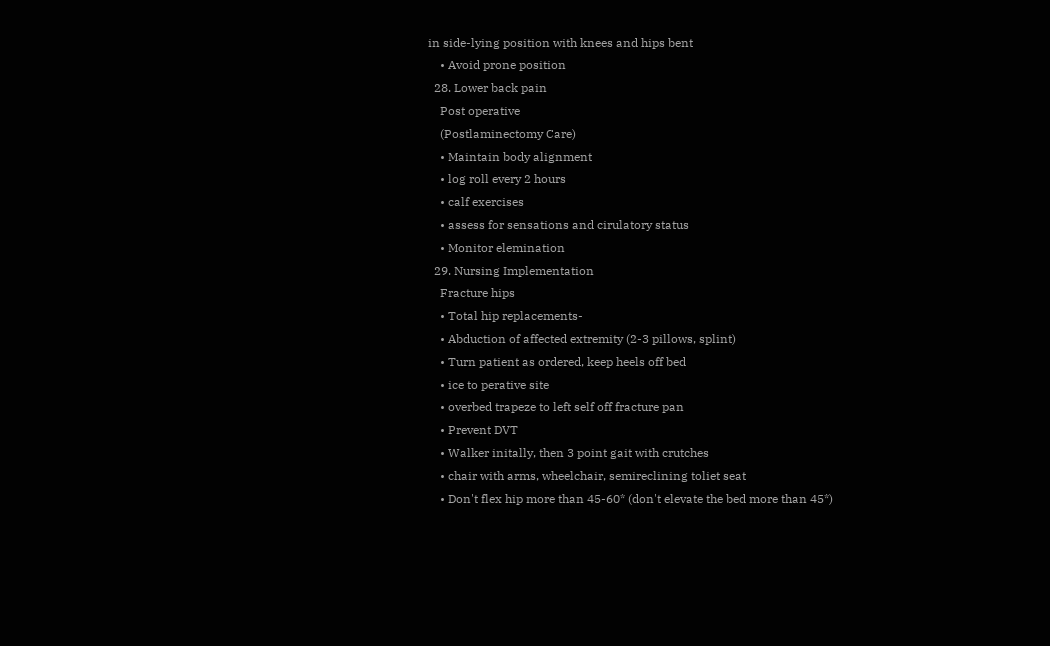in side-lying position with knees and hips bent
    • Avoid prone position
  28. Lower back pain
    Post operative
    (Postlaminectomy Care)
    • Maintain body alignment
    • log roll every 2 hours
    • calf exercises
    • assess for sensations and cirulatory status
    • Monitor elemination
  29. Nursing Implementation
    Fracture hips
    • Total hip replacements-
    • Abduction of affected extremity (2-3 pillows, splint)
    • Turn patient as ordered, keep heels off bed
    • ice to perative site
    • overbed trapeze to left self off fracture pan
    • Prevent DVT
    • Walker initally, then 3 point gait with crutches
    • chair with arms, wheelchair, semireclining toliet seat
    • Don't flex hip more than 45-60* (don't elevate the bed more than 45*)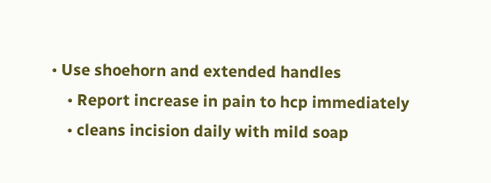• Use shoehorn and extended handles
    • Report increase in pain to hcp immediately
    • cleans incision daily with mild soap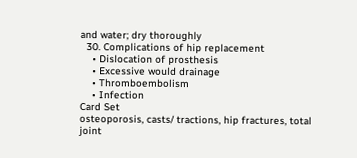and water; dry thoroughly
  30. Complications of hip replacement
    • Dislocation of prosthesis
    • Excessive would drainage
    • Thromboembolism
    • Infection
Card Set
osteoporosis, casts/ tractions, hip fractures, total joint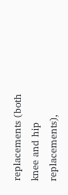replacements (both knee and hip replacements),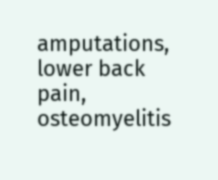amputations, lower back pain, osteomyelitis